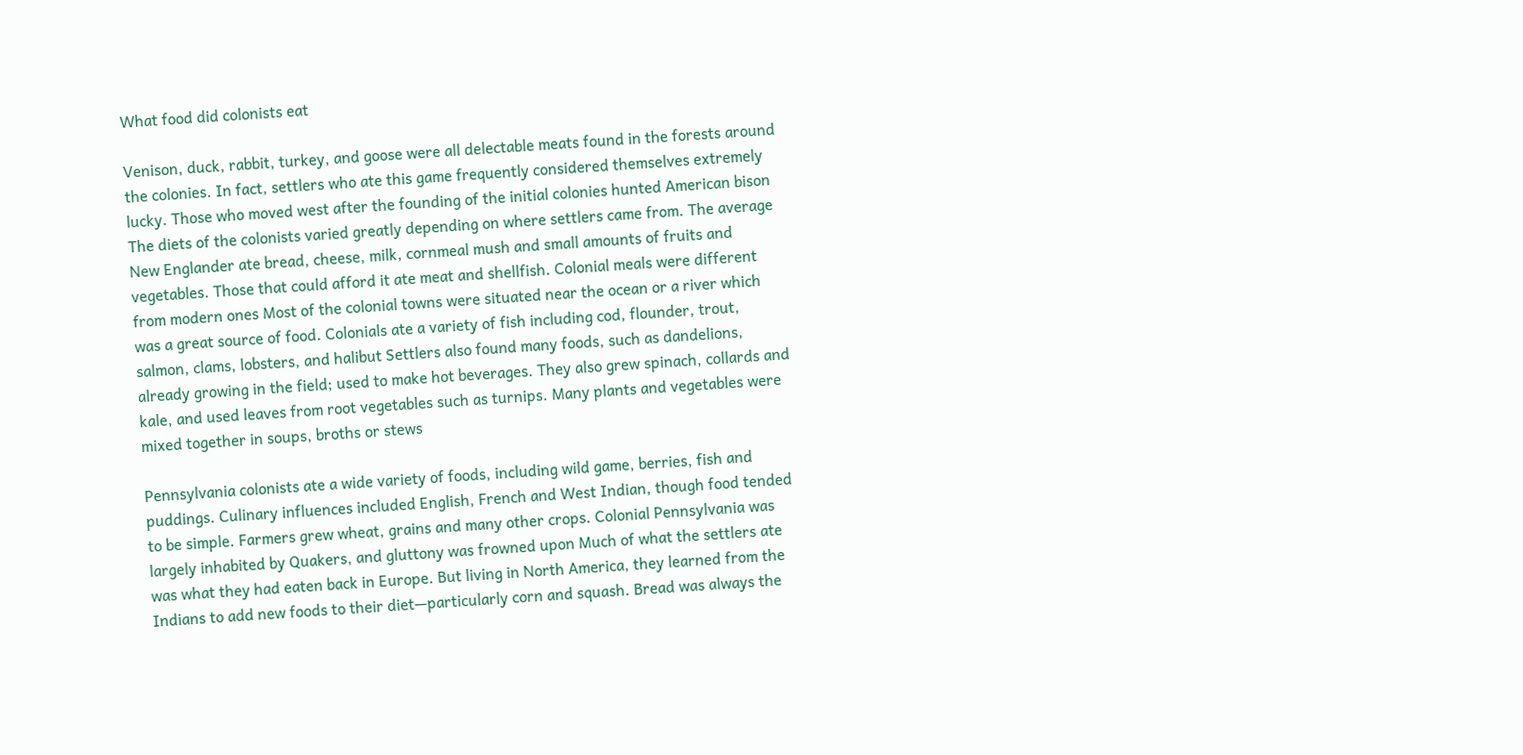What food did colonists eat

Venison, duck, rabbit, turkey, and goose were all delectable meats found in the forests around the colonies. In fact, settlers who ate this game frequently considered themselves extremely lucky. Those who moved west after the founding of the initial colonies hunted American bison The diets of the colonists varied greatly depending on where settlers came from. The average New Englander ate bread, cheese, milk, cornmeal mush and small amounts of fruits and vegetables. Those that could afford it ate meat and shellfish. Colonial meals were different from modern ones Most of the colonial towns were situated near the ocean or a river which was a great source of food. Colonials ate a variety of fish including cod, flounder, trout, salmon, clams, lobsters, and halibut Settlers also found many foods, such as dandelions, already growing in the field; used to make hot beverages. They also grew spinach, collards and kale, and used leaves from root vegetables such as turnips. Many plants and vegetables were mixed together in soups, broths or stews

Pennsylvania colonists ate a wide variety of foods, including wild game, berries, fish and puddings. Culinary influences included English, French and West Indian, though food tended to be simple. Farmers grew wheat, grains and many other crops. Colonial Pennsylvania was largely inhabited by Quakers, and gluttony was frowned upon Much of what the settlers ate was what they had eaten back in Europe. But living in North America, they learned from the Indians to add new foods to their diet—particularly corn and squash. Bread was always the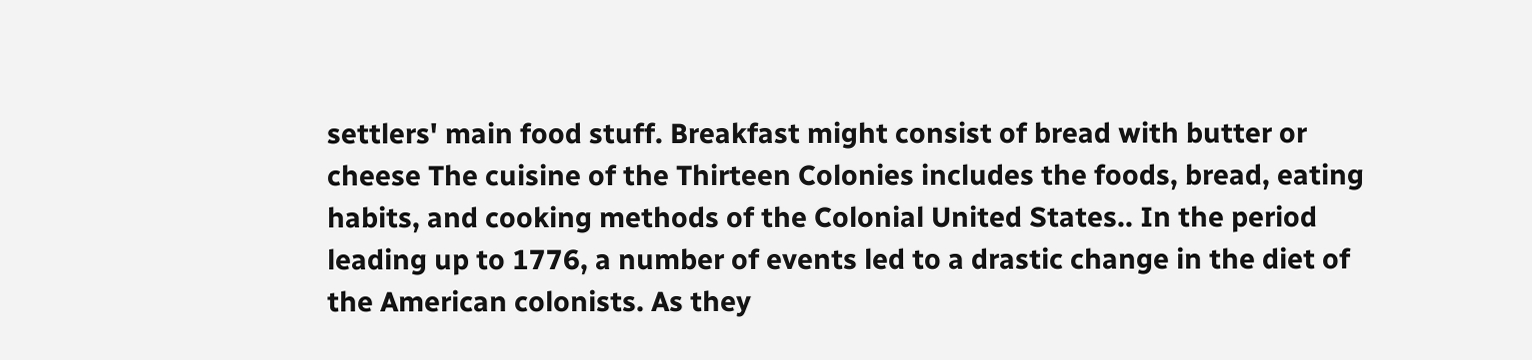settlers' main food stuff. Breakfast might consist of bread with butter or cheese The cuisine of the Thirteen Colonies includes the foods, bread, eating habits, and cooking methods of the Colonial United States.. In the period leading up to 1776, a number of events led to a drastic change in the diet of the American colonists. As they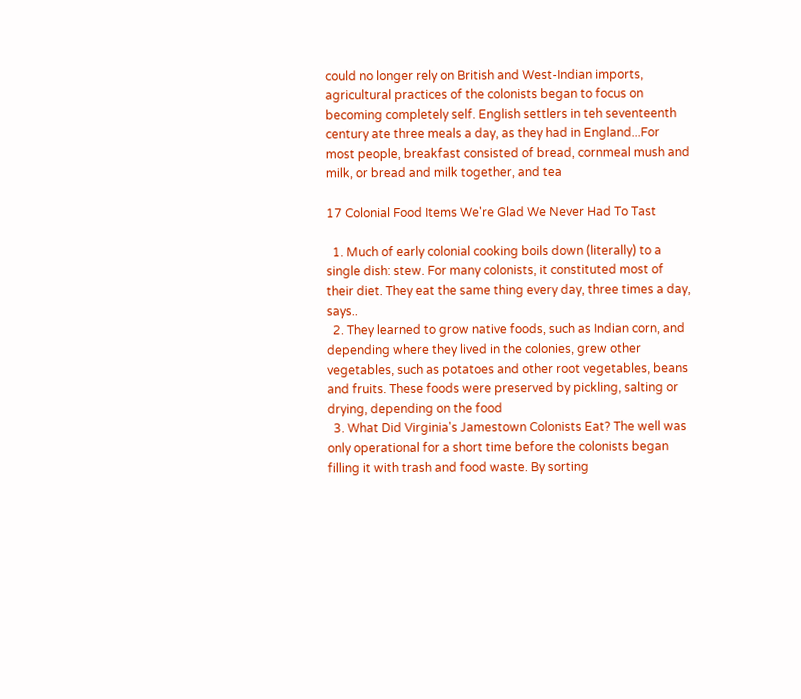could no longer rely on British and West-Indian imports, agricultural practices of the colonists began to focus on becoming completely self. English settlers in teh seventeenth century ate three meals a day, as they had in England...For most people, breakfast consisted of bread, cornmeal mush and milk, or bread and milk together, and tea

17 Colonial Food Items We're Glad We Never Had To Tast

  1. Much of early colonial cooking boils down (literally) to a single dish: stew. For many colonists, it constituted most of their diet. They eat the same thing every day, three times a day, says..
  2. They learned to grow native foods, such as Indian corn, and depending where they lived in the colonies, grew other vegetables, such as potatoes and other root vegetables, beans and fruits. These foods were preserved by pickling, salting or drying, depending on the food
  3. What Did Virginia's Jamestown Colonists Eat? The well was only operational for a short time before the colonists began filling it with trash and food waste. By sorting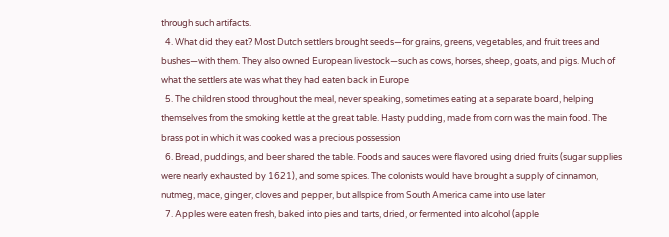through such artifacts.
  4. What did they eat? Most Dutch settlers brought seeds—for grains, greens, vegetables, and fruit trees and bushes—with them. They also owned European livestock—such as cows, horses, sheep, goats, and pigs. Much of what the settlers ate was what they had eaten back in Europe
  5. The children stood throughout the meal, never speaking, sometimes eating at a separate board, helping themselves from the smoking kettle at the great table. Hasty pudding, made from corn was the main food. The brass pot in which it was cooked was a precious possession
  6. Bread, puddings, and beer shared the table. Foods and sauces were flavored using dried fruits (sugar supplies were nearly exhausted by 1621), and some spices. The colonists would have brought a supply of cinnamon, nutmeg, mace, ginger, cloves and pepper, but allspice from South America came into use later
  7. Apples were eaten fresh, baked into pies and tarts, dried, or fermented into alcohol (apple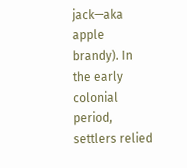jack—aka apple brandy). In the early colonial period, settlers relied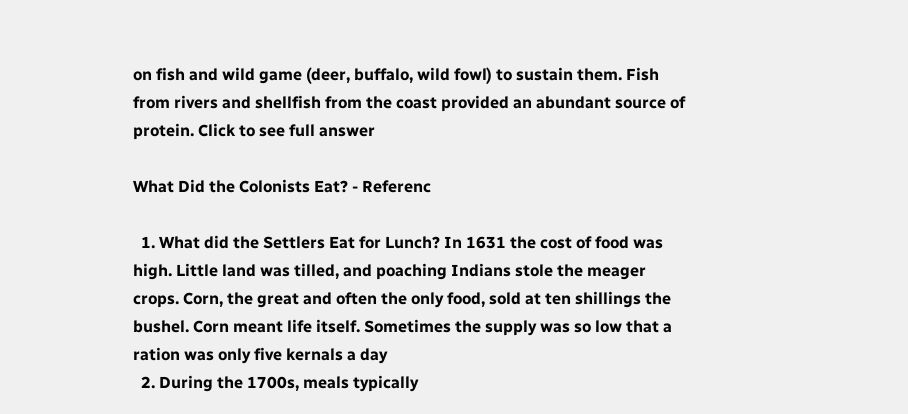on fish and wild game (deer, buffalo, wild fowl) to sustain them. Fish from rivers and shellfish from the coast provided an abundant source of protein. Click to see full answer

What Did the Colonists Eat? - Referenc

  1. What did the Settlers Eat for Lunch? In 1631 the cost of food was high. Little land was tilled, and poaching Indians stole the meager crops. Corn, the great and often the only food, sold at ten shillings the bushel. Corn meant life itself. Sometimes the supply was so low that a ration was only five kernals a day
  2. During the 1700s, meals typically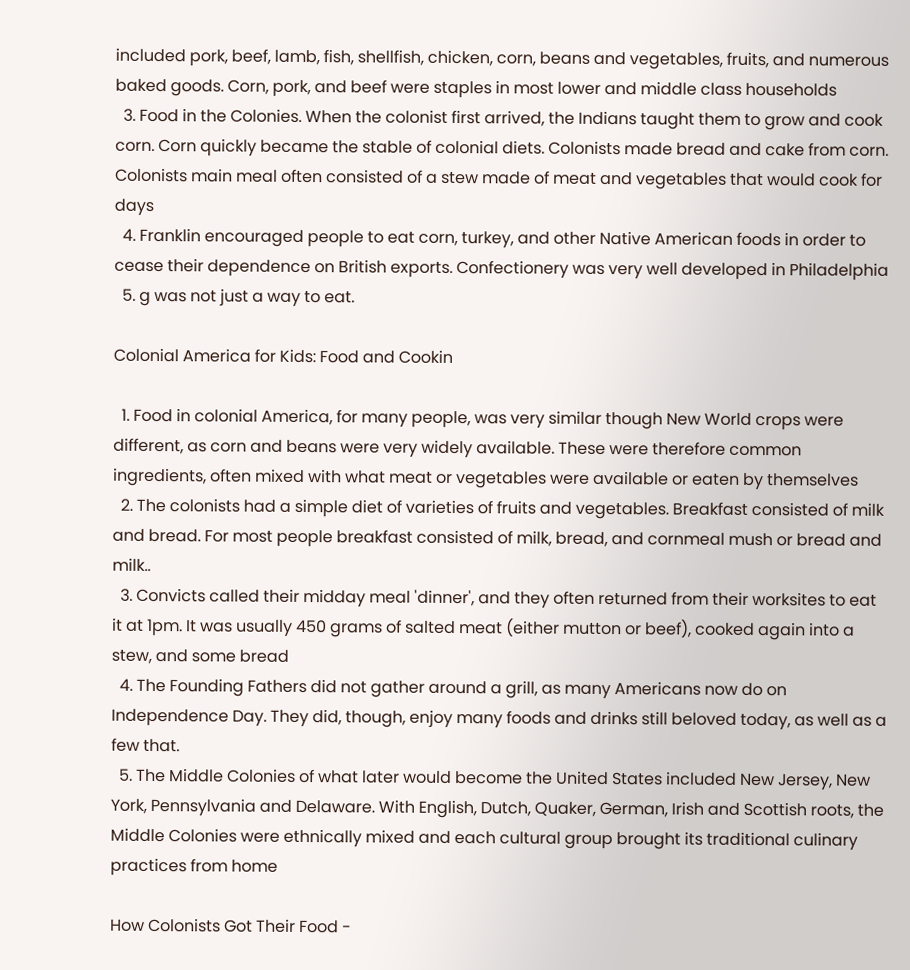included pork, beef, lamb, fish, shellfish, chicken, corn, beans and vegetables, fruits, and numerous baked goods. Corn, pork, and beef were staples in most lower and middle class households
  3. Food in the Colonies. When the colonist first arrived, the Indians taught them to grow and cook corn. Corn quickly became the stable of colonial diets. Colonists made bread and cake from corn. Colonists main meal often consisted of a stew made of meat and vegetables that would cook for days
  4. Franklin encouraged people to eat corn, turkey, and other Native American foods in order to cease their dependence on British exports. Confectionery was very well developed in Philadelphia
  5. g was not just a way to eat.

Colonial America for Kids: Food and Cookin

  1. Food in colonial America, for many people, was very similar though New World crops were different, as corn and beans were very widely available. These were therefore common ingredients, often mixed with what meat or vegetables were available or eaten by themselves
  2. The colonists had a simple diet of varieties of fruits and vegetables. Breakfast consisted of milk and bread. For most people breakfast consisted of milk, bread, and cornmeal mush or bread and milk..
  3. Convicts called their midday meal 'dinner', and they often returned from their worksites to eat it at 1pm. It was usually 450 grams of salted meat (either mutton or beef), cooked again into a stew, and some bread
  4. The Founding Fathers did not gather around a grill, as many Americans now do on Independence Day. They did, though, enjoy many foods and drinks still beloved today, as well as a few that.
  5. The Middle Colonies of what later would become the United States included New Jersey, New York, Pennsylvania and Delaware. With English, Dutch, Quaker, German, Irish and Scottish roots, the Middle Colonies were ethnically mixed and each cultural group brought its traditional culinary practices from home

How Colonists Got Their Food -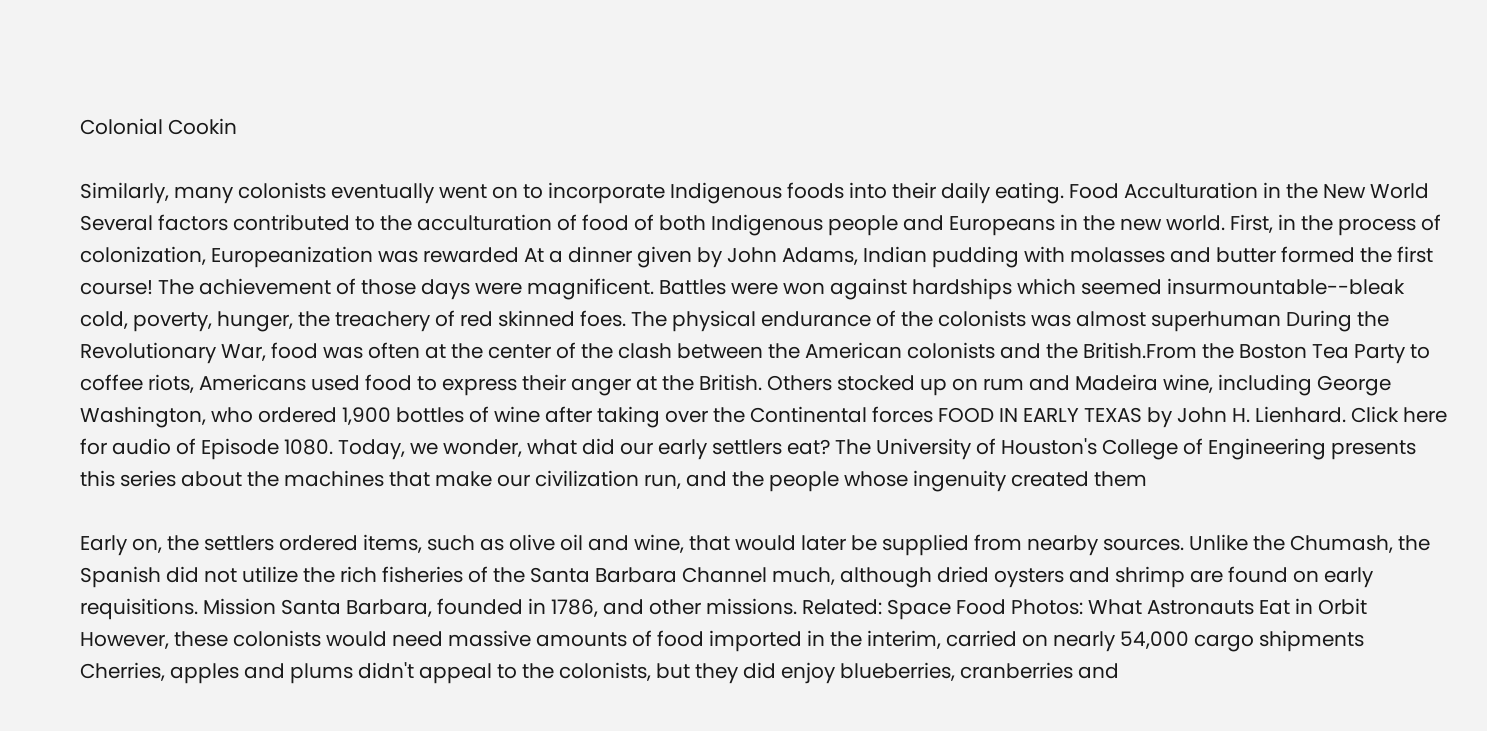Colonial Cookin

Similarly, many colonists eventually went on to incorporate Indigenous foods into their daily eating. Food Acculturation in the New World Several factors contributed to the acculturation of food of both Indigenous people and Europeans in the new world. First, in the process of colonization, Europeanization was rewarded At a dinner given by John Adams, Indian pudding with molasses and butter formed the first course! The achievement of those days were magnificent. Battles were won against hardships which seemed insurmountable--bleak cold, poverty, hunger, the treachery of red skinned foes. The physical endurance of the colonists was almost superhuman During the Revolutionary War, food was often at the center of the clash between the American colonists and the British.From the Boston Tea Party to coffee riots, Americans used food to express their anger at the British. Others stocked up on rum and Madeira wine, including George Washington, who ordered 1,900 bottles of wine after taking over the Continental forces FOOD IN EARLY TEXAS by John H. Lienhard. Click here for audio of Episode 1080. Today, we wonder, what did our early settlers eat? The University of Houston's College of Engineering presents this series about the machines that make our civilization run, and the people whose ingenuity created them

Early on, the settlers ordered items, such as olive oil and wine, that would later be supplied from nearby sources. Unlike the Chumash, the Spanish did not utilize the rich fisheries of the Santa Barbara Channel much, although dried oysters and shrimp are found on early requisitions. Mission Santa Barbara, founded in 1786, and other missions. Related: Space Food Photos: What Astronauts Eat in Orbit However, these colonists would need massive amounts of food imported in the interim, carried on nearly 54,000 cargo shipments Cherries, apples and plums didn't appeal to the colonists, but they did enjoy blueberries, cranberries and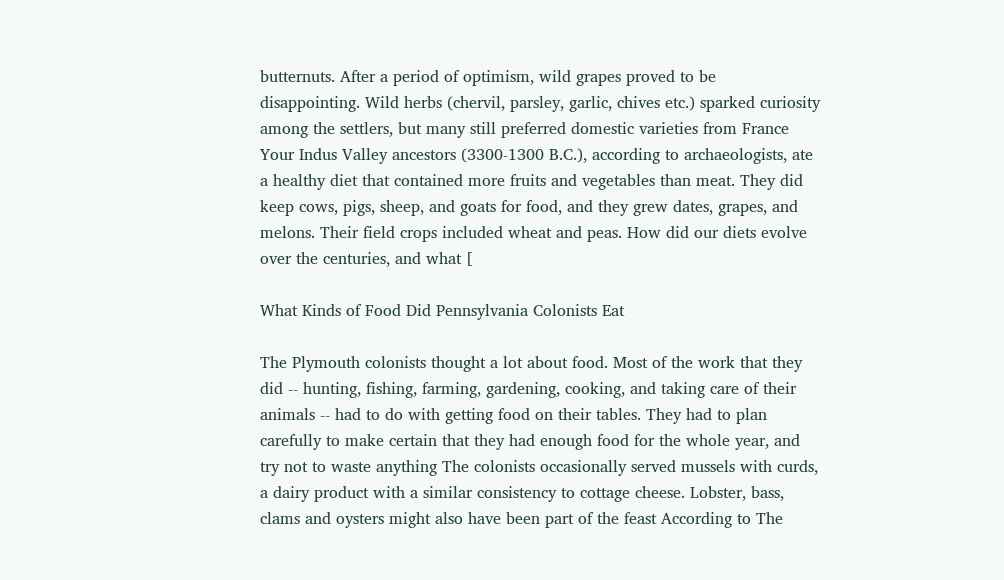butternuts. After a period of optimism, wild grapes proved to be disappointing. Wild herbs (chervil, parsley, garlic, chives etc.) sparked curiosity among the settlers, but many still preferred domestic varieties from France Your Indus Valley ancestors (3300-1300 B.C.), according to archaeologists, ate a healthy diet that contained more fruits and vegetables than meat. They did keep cows, pigs, sheep, and goats for food, and they grew dates, grapes, and melons. Their field crops included wheat and peas. How did our diets evolve over the centuries, and what [

What Kinds of Food Did Pennsylvania Colonists Eat

The Plymouth colonists thought a lot about food. Most of the work that they did -- hunting, fishing, farming, gardening, cooking, and taking care of their animals -- had to do with getting food on their tables. They had to plan carefully to make certain that they had enough food for the whole year, and try not to waste anything The colonists occasionally served mussels with curds, a dairy product with a similar consistency to cottage cheese. Lobster, bass, clams and oysters might also have been part of the feast According to The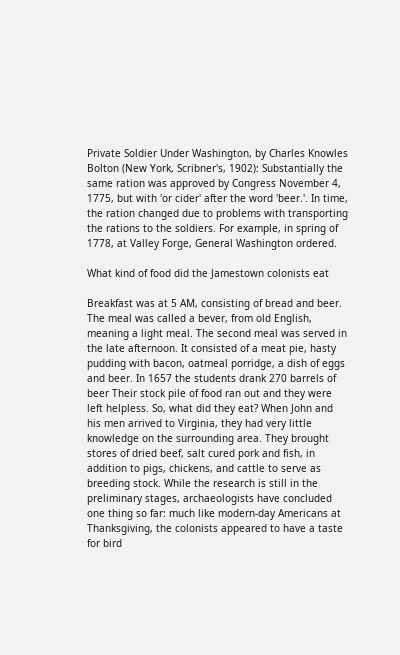Private Soldier Under Washington, by Charles Knowles Bolton (New York, Scribner's, 1902): Substantially the same ration was approved by Congress November 4, 1775, but with 'or cider' after the word 'beer.'. In time, the ration changed due to problems with transporting the rations to the soldiers. For example, in spring of 1778, at Valley Forge, General Washington ordered.

What kind of food did the Jamestown colonists eat

Breakfast was at 5 AM, consisting of bread and beer. The meal was called a bever, from old English, meaning a light meal. The second meal was served in the late afternoon. It consisted of a meat pie, hasty pudding with bacon, oatmeal porridge, a dish of eggs and beer. In 1657 the students drank 270 barrels of beer Their stock pile of food ran out and they were left helpless. So, what did they eat? When John and his men arrived to Virginia, they had very little knowledge on the surrounding area. They brought stores of dried beef, salt cured pork and fish, in addition to pigs, chickens, and cattle to serve as breeding stock. While the research is still in the preliminary stages, archaeologists have concluded one thing so far: much like modern-day Americans at Thanksgiving, the colonists appeared to have a taste for bird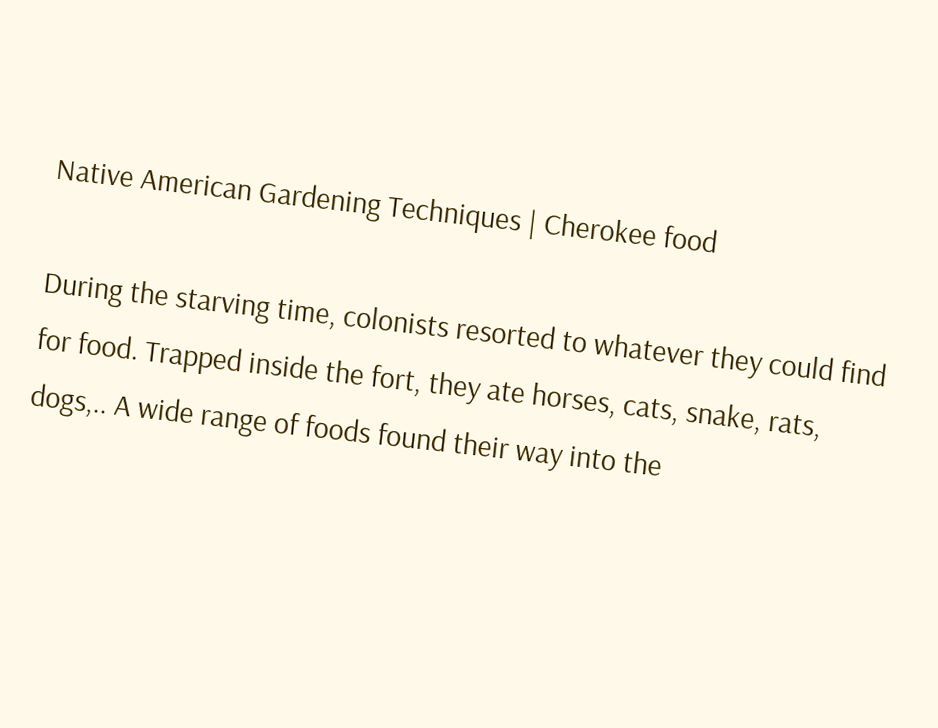Native American Gardening Techniques | Cherokee food

During the starving time, colonists resorted to whatever they could find for food. Trapped inside the fort, they ate horses, cats, snake, rats, dogs,.. A wide range of foods found their way into the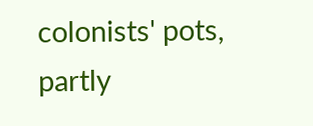colonists' pots, partly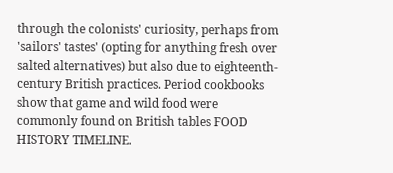through the colonists' curiosity, perhaps from 'sailors' tastes' (opting for anything fresh over salted alternatives) but also due to eighteenth-century British practices. Period cookbooks show that game and wild food were commonly found on British tables FOOD HISTORY TIMELINE.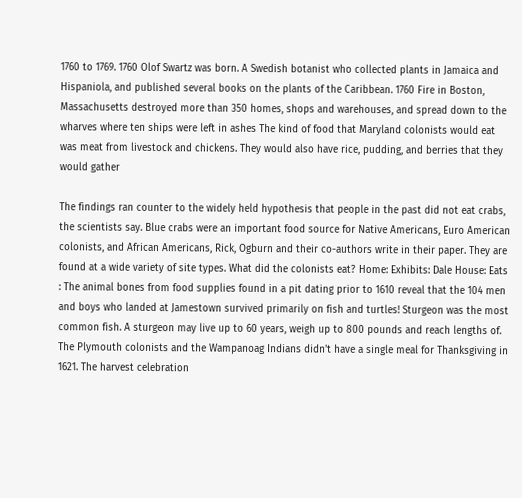1760 to 1769. 1760 Olof Swartz was born. A Swedish botanist who collected plants in Jamaica and Hispaniola, and published several books on the plants of the Caribbean. 1760 Fire in Boston, Massachusetts destroyed more than 350 homes, shops and warehouses, and spread down to the wharves where ten ships were left in ashes The kind of food that Maryland colonists would eat was meat from livestock and chickens. They would also have rice, pudding, and berries that they would gather

The findings ran counter to the widely held hypothesis that people in the past did not eat crabs, the scientists say. Blue crabs were an important food source for Native Americans, Euro American colonists, and African Americans, Rick, Ogburn and their co-authors write in their paper. They are found at a wide variety of site types. What did the colonists eat? Home: Exhibits: Dale House: Eats : The animal bones from food supplies found in a pit dating prior to 1610 reveal that the 104 men and boys who landed at Jamestown survived primarily on fish and turtles! Sturgeon was the most common fish. A sturgeon may live up to 60 years, weigh up to 800 pounds and reach lengths of. The Plymouth colonists and the Wampanoag Indians didn't have a single meal for Thanksgiving in 1621. The harvest celebration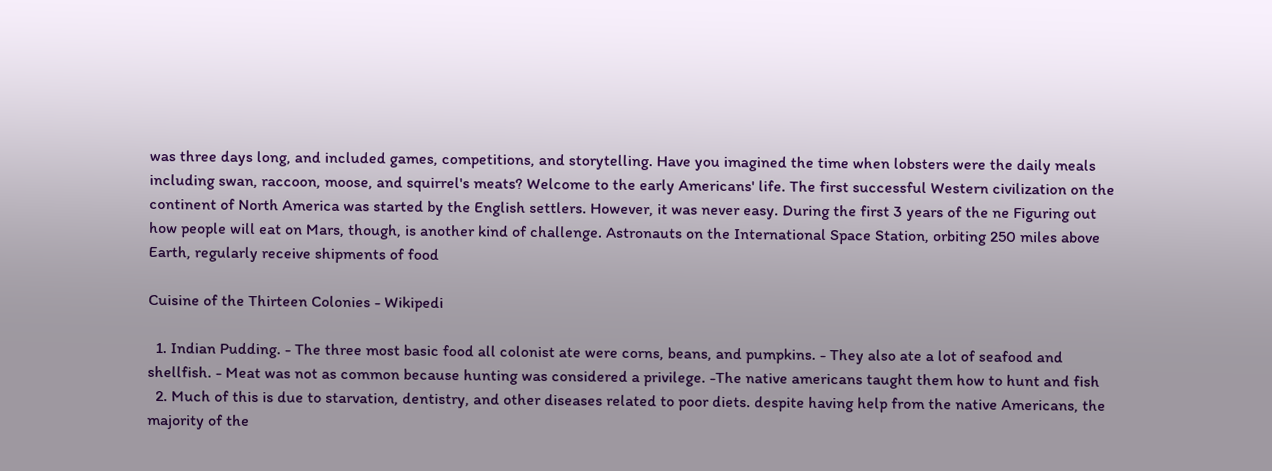was three days long, and included games, competitions, and storytelling. Have you imagined the time when lobsters were the daily meals including swan, raccoon, moose, and squirrel's meats? Welcome to the early Americans' life. The first successful Western civilization on the continent of North America was started by the English settlers. However, it was never easy. During the first 3 years of the ne Figuring out how people will eat on Mars, though, is another kind of challenge. Astronauts on the International Space Station, orbiting 250 miles above Earth, regularly receive shipments of food

Cuisine of the Thirteen Colonies - Wikipedi

  1. Indian Pudding. - The three most basic food all colonist ate were corns, beans, and pumpkins. - They also ate a lot of seafood and shellfish. - Meat was not as common because hunting was considered a privilege. -The native americans taught them how to hunt and fish
  2. Much of this is due to starvation, dentistry, and other diseases related to poor diets. despite having help from the native Americans, the majority of the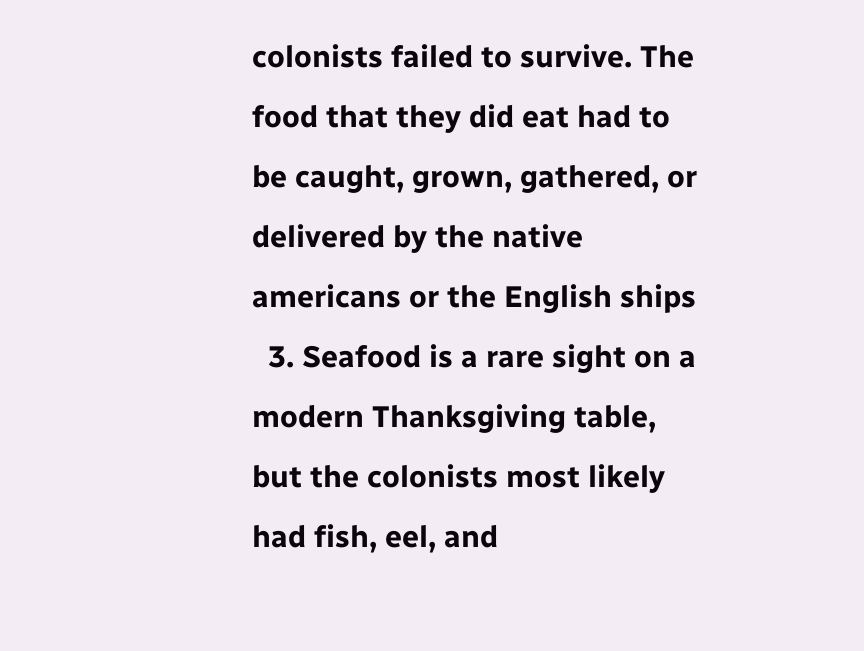colonists failed to survive. The food that they did eat had to be caught, grown, gathered, or delivered by the native americans or the English ships
  3. Seafood is a rare sight on a modern Thanksgiving table, but the colonists most likely had fish, eel, and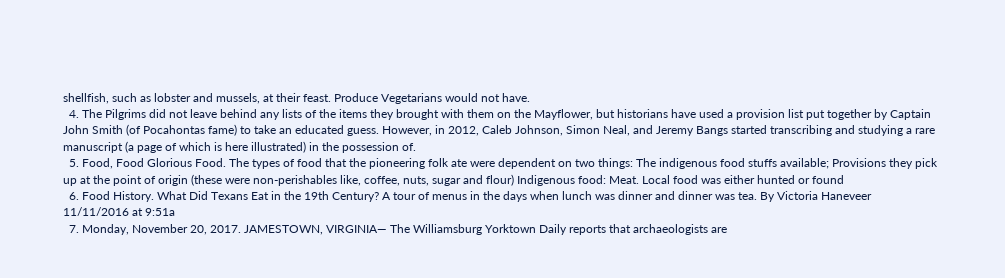shellfish, such as lobster and mussels, at their feast. Produce Vegetarians would not have.
  4. The Pilgrims did not leave behind any lists of the items they brought with them on the Mayflower, but historians have used a provision list put together by Captain John Smith (of Pocahontas fame) to take an educated guess. However, in 2012, Caleb Johnson, Simon Neal, and Jeremy Bangs started transcribing and studying a rare manuscript (a page of which is here illustrated) in the possession of.
  5. Food, Food Glorious Food. The types of food that the pioneering folk ate were dependent on two things: The indigenous food stuffs available; Provisions they pick up at the point of origin (these were non-perishables like, coffee, nuts, sugar and flour) Indigenous food: Meat. Local food was either hunted or found
  6. Food History. What Did Texans Eat in the 19th Century? A tour of menus in the days when lunch was dinner and dinner was tea. By Victoria Haneveer 11/11/2016 at 9:51a
  7. Monday, November 20, 2017. JAMESTOWN, VIRGINIA— The Williamsburg Yorktown Daily reports that archaeologists are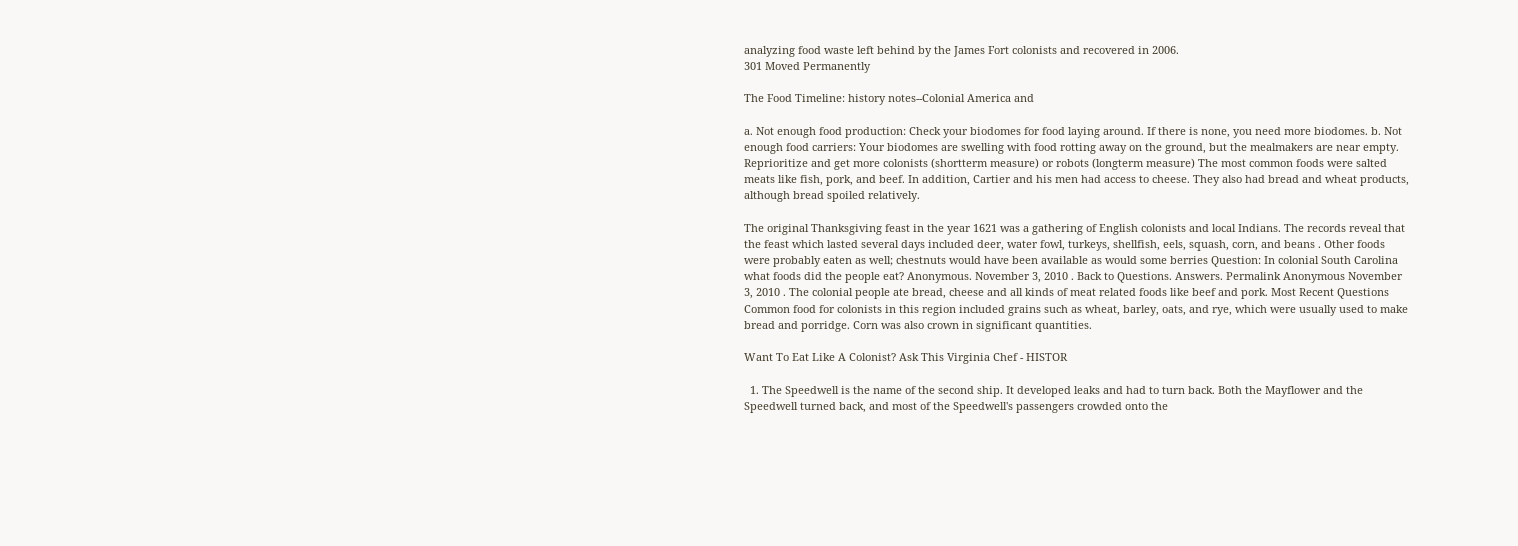analyzing food waste left behind by the James Fort colonists and recovered in 2006.
301 Moved Permanently

The Food Timeline: history notes--Colonial America and

a. Not enough food production: Check your biodomes for food laying around. If there is none, you need more biodomes. b. Not enough food carriers: Your biodomes are swelling with food rotting away on the ground, but the mealmakers are near empty. Reprioritize and get more colonists (shortterm measure) or robots (longterm measure) The most common foods were salted meats like fish, pork, and beef. In addition, Cartier and his men had access to cheese. They also had bread and wheat products, although bread spoiled relatively.

The original Thanksgiving feast in the year 1621 was a gathering of English colonists and local Indians. The records reveal that the feast which lasted several days included deer, water fowl, turkeys, shellfish, eels, squash, corn, and beans . Other foods were probably eaten as well; chestnuts would have been available as would some berries Question: In colonial South Carolina what foods did the people eat? Anonymous. November 3, 2010 . Back to Questions. Answers. Permalink Anonymous November 3, 2010 . The colonial people ate bread, cheese and all kinds of meat related foods like beef and pork. Most Recent Questions Common food for colonists in this region included grains such as wheat, barley, oats, and rye, which were usually used to make bread and porridge. Corn was also crown in significant quantities.

Want To Eat Like A Colonist? Ask This Virginia Chef - HISTOR

  1. The Speedwell is the name of the second ship. It developed leaks and had to turn back. Both the Mayflower and the Speedwell turned back, and most of the Speedwell's passengers crowded onto the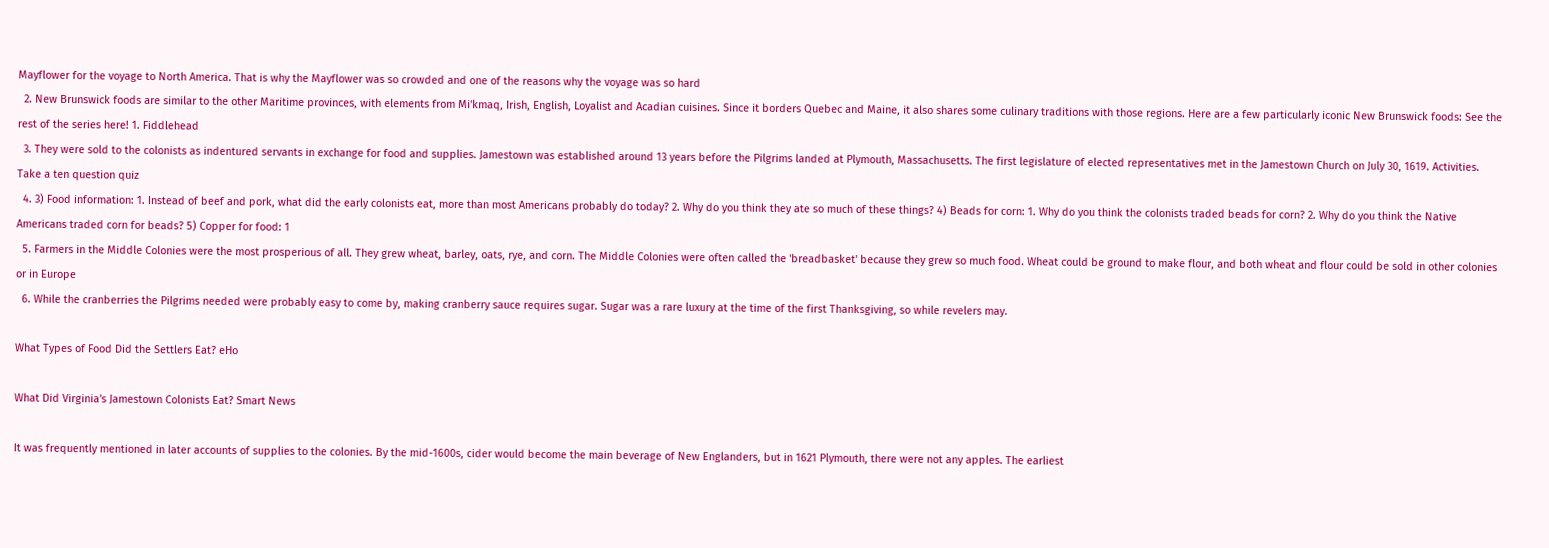Mayflower for the voyage to North America. That is why the Mayflower was so crowded and one of the reasons why the voyage was so hard
  2. New Brunswick foods are similar to the other Maritime provinces, with elements from Mi'kmaq, Irish, English, Loyalist and Acadian cuisines. Since it borders Quebec and Maine, it also shares some culinary traditions with those regions. Here are a few particularly iconic New Brunswick foods: See the rest of the series here! 1. Fiddlehead
  3. They were sold to the colonists as indentured servants in exchange for food and supplies. Jamestown was established around 13 years before the Pilgrims landed at Plymouth, Massachusetts. The first legislature of elected representatives met in the Jamestown Church on July 30, 1619. Activities. Take a ten question quiz
  4. 3) Food information: 1. Instead of beef and pork, what did the early colonists eat, more than most Americans probably do today? 2. Why do you think they ate so much of these things? 4) Beads for corn: 1. Why do you think the colonists traded beads for corn? 2. Why do you think the Native Americans traded corn for beads? 5) Copper for food: 1
  5. Farmers in the Middle Colonies were the most prosperious of all. They grew wheat, barley, oats, rye, and corn. The Middle Colonies were often called the 'breadbasket' because they grew so much food. Wheat could be ground to make flour, and both wheat and flour could be sold in other colonies or in Europe
  6. While the cranberries the Pilgrims needed were probably easy to come by, making cranberry sauce requires sugar. Sugar was a rare luxury at the time of the first Thanksgiving, so while revelers may.

What Types of Food Did the Settlers Eat? eHo

What Did Virginia's Jamestown Colonists Eat? Smart News

It was frequently mentioned in later accounts of supplies to the colonies. By the mid-1600s, cider would become the main beverage of New Englanders, but in 1621 Plymouth, there were not any apples. The earliest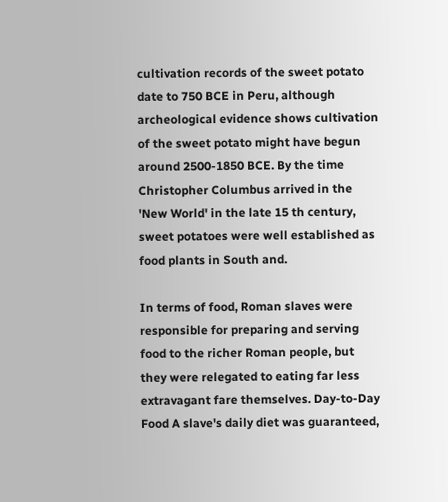cultivation records of the sweet potato date to 750 BCE in Peru, although archeological evidence shows cultivation of the sweet potato might have begun around 2500-1850 BCE. By the time Christopher Columbus arrived in the 'New World' in the late 15 th century, sweet potatoes were well established as food plants in South and.

In terms of food, Roman slaves were responsible for preparing and serving food to the richer Roman people, but they were relegated to eating far less extravagant fare themselves. Day-to-Day Food A slave's daily diet was guaranteed,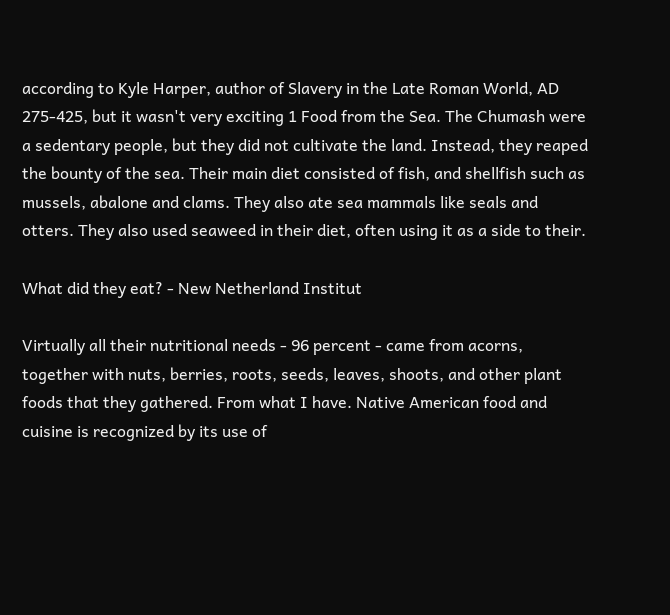according to Kyle Harper, author of Slavery in the Late Roman World, AD 275-425, but it wasn't very exciting 1 Food from the Sea. The Chumash were a sedentary people, but they did not cultivate the land. Instead, they reaped the bounty of the sea. Their main diet consisted of fish, and shellfish such as mussels, abalone and clams. They also ate sea mammals like seals and otters. They also used seaweed in their diet, often using it as a side to their.

What did they eat? - New Netherland Institut

Virtually all their nutritional needs - 96 percent - came from acorns, together with nuts, berries, roots, seeds, leaves, shoots, and other plant foods that they gathered. From what I have. Native American food and cuisine is recognized by its use of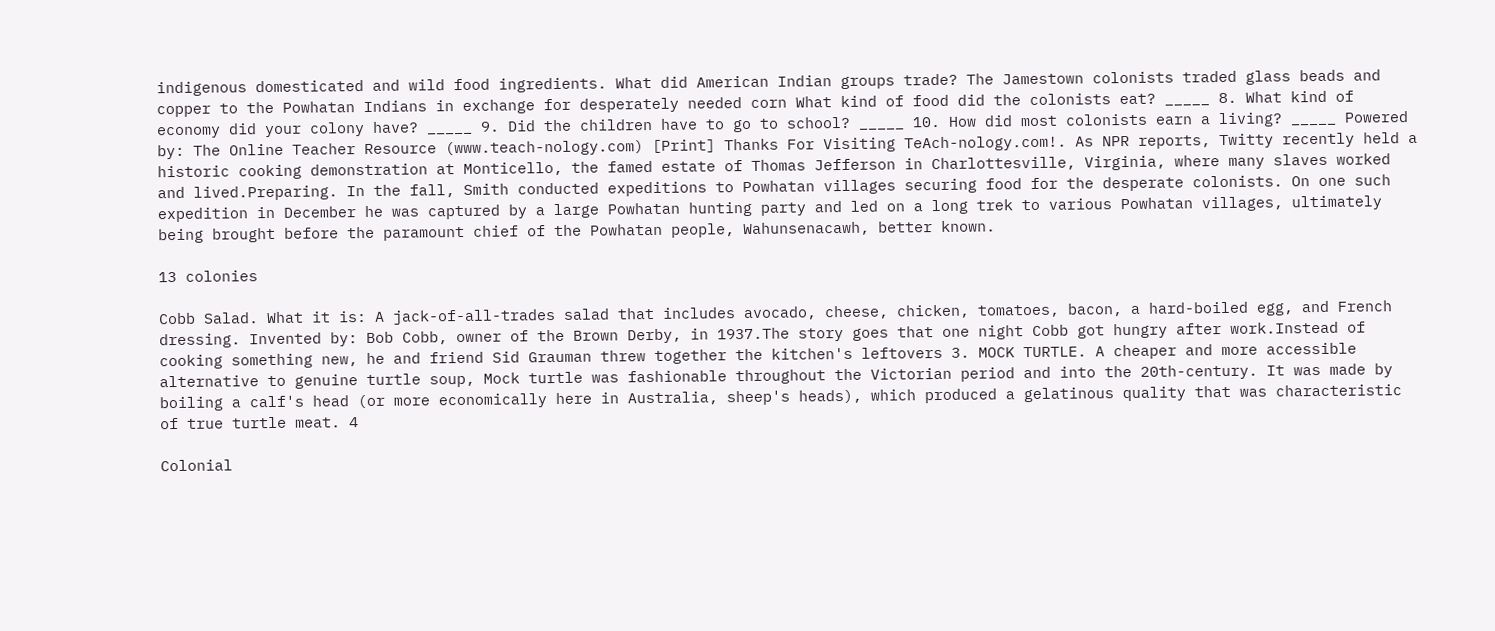indigenous domesticated and wild food ingredients. What did American Indian groups trade? The Jamestown colonists traded glass beads and copper to the Powhatan Indians in exchange for desperately needed corn What kind of food did the colonists eat? _____ 8. What kind of economy did your colony have? _____ 9. Did the children have to go to school? _____ 10. How did most colonists earn a living? _____ Powered by: The Online Teacher Resource (www.teach-nology.com) [Print] Thanks For Visiting TeAch-nology.com!. As NPR reports, Twitty recently held a historic cooking demonstration at Monticello, the famed estate of Thomas Jefferson in Charlottesville, Virginia, where many slaves worked and lived.Preparing. In the fall, Smith conducted expeditions to Powhatan villages securing food for the desperate colonists. On one such expedition in December he was captured by a large Powhatan hunting party and led on a long trek to various Powhatan villages, ultimately being brought before the paramount chief of the Powhatan people, Wahunsenacawh, better known.

13 colonies

Cobb Salad. What it is: A jack-of-all-trades salad that includes avocado, cheese, chicken, tomatoes, bacon, a hard-boiled egg, and French dressing. Invented by: Bob Cobb, owner of the Brown Derby, in 1937.The story goes that one night Cobb got hungry after work.Instead of cooking something new, he and friend Sid Grauman threw together the kitchen's leftovers 3. MOCK TURTLE. A cheaper and more accessible alternative to genuine turtle soup, Mock turtle was fashionable throughout the Victorian period and into the 20th-century. It was made by boiling a calf's head (or more economically here in Australia, sheep's heads), which produced a gelatinous quality that was characteristic of true turtle meat. 4

Colonial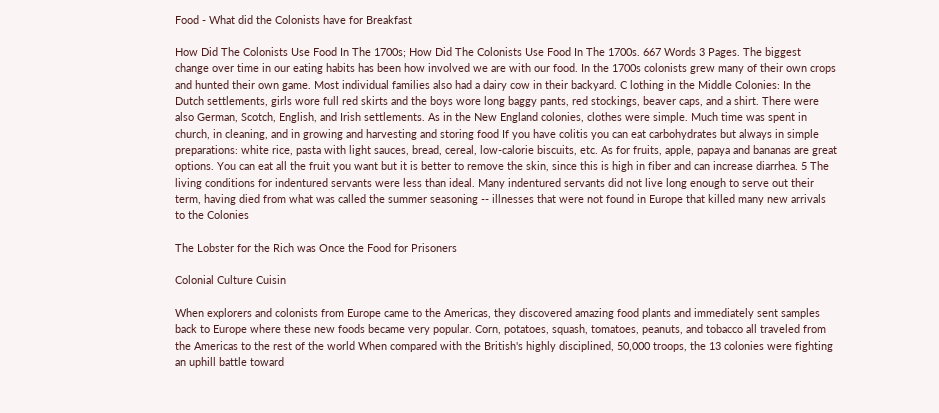Food - What did the Colonists have for Breakfast

How Did The Colonists Use Food In The 1700s; How Did The Colonists Use Food In The 1700s. 667 Words 3 Pages. The biggest change over time in our eating habits has been how involved we are with our food. In the 1700s colonists grew many of their own crops and hunted their own game. Most individual families also had a dairy cow in their backyard. C lothing in the Middle Colonies: In the Dutch settlements, girls wore full red skirts and the boys wore long baggy pants, red stockings, beaver caps, and a shirt. There were also German, Scotch, English, and Irish settlements. As in the New England colonies, clothes were simple. Much time was spent in church, in cleaning, and in growing and harvesting and storing food If you have colitis you can eat carbohydrates but always in simple preparations: white rice, pasta with light sauces, bread, cereal, low-calorie biscuits, etc. As for fruits, apple, papaya and bananas are great options. You can eat all the fruit you want but it is better to remove the skin, since this is high in fiber and can increase diarrhea. 5 The living conditions for indentured servants were less than ideal. Many indentured servants did not live long enough to serve out their term, having died from what was called the summer seasoning -- illnesses that were not found in Europe that killed many new arrivals to the Colonies

The Lobster for the Rich was Once the Food for Prisoners

Colonial Culture Cuisin

When explorers and colonists from Europe came to the Americas, they discovered amazing food plants and immediately sent samples back to Europe where these new foods became very popular. Corn, potatoes, squash, tomatoes, peanuts, and tobacco all traveled from the Americas to the rest of the world When compared with the British's highly disciplined, 50,000 troops, the 13 colonies were fighting an uphill battle toward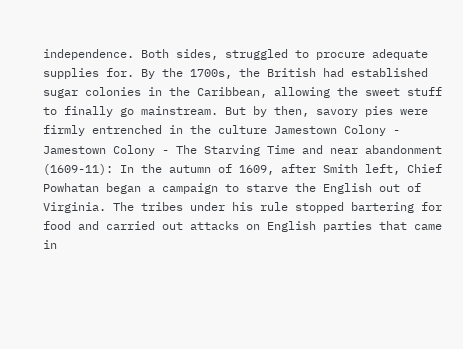independence. Both sides, struggled to procure adequate supplies for. By the 1700s, the British had established sugar colonies in the Caribbean, allowing the sweet stuff to finally go mainstream. But by then, savory pies were firmly entrenched in the culture Jamestown Colony - Jamestown Colony - The Starving Time and near abandonment (1609-11): In the autumn of 1609, after Smith left, Chief Powhatan began a campaign to starve the English out of Virginia. The tribes under his rule stopped bartering for food and carried out attacks on English parties that came in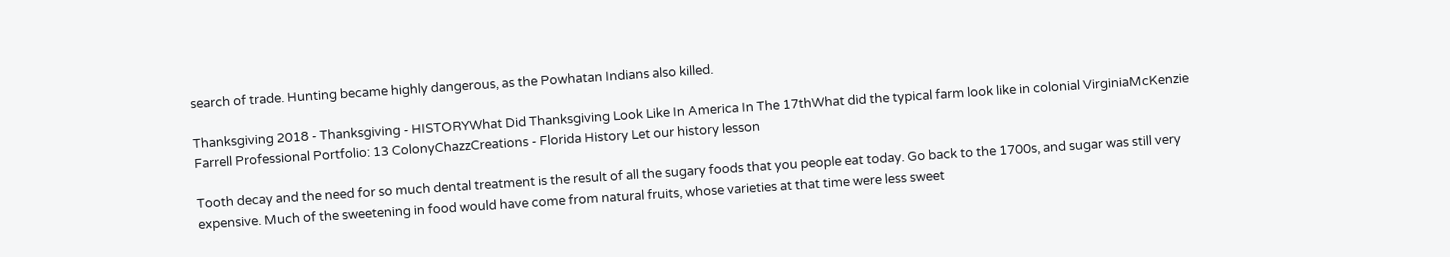search of trade. Hunting became highly dangerous, as the Powhatan Indians also killed.

Thanksgiving 2018 - Thanksgiving - HISTORYWhat Did Thanksgiving Look Like In America In The 17thWhat did the typical farm look like in colonial VirginiaMcKenzie Farrell Professional Portfolio: 13 ColonyChazzCreations - Florida History Let our history lesson

Tooth decay and the need for so much dental treatment is the result of all the sugary foods that you people eat today. Go back to the 1700s, and sugar was still very expensive. Much of the sweetening in food would have come from natural fruits, whose varieties at that time were less sweet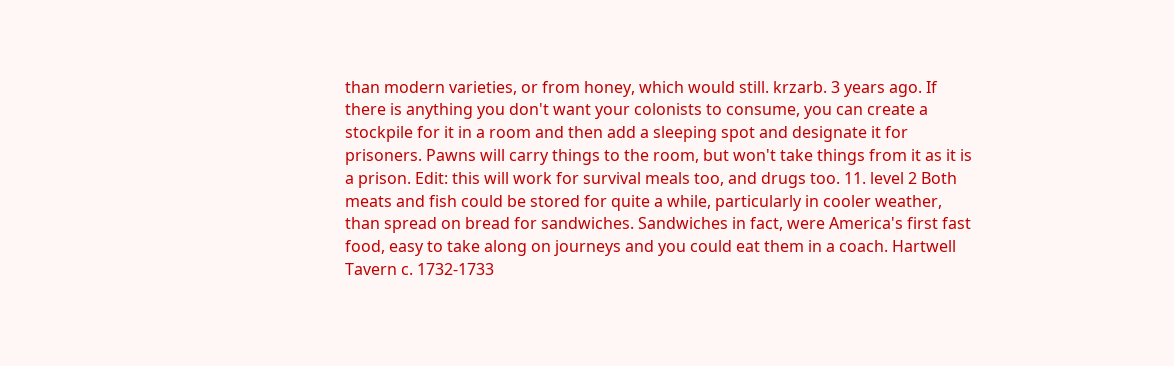than modern varieties, or from honey, which would still. krzarb. 3 years ago. If there is anything you don't want your colonists to consume, you can create a stockpile for it in a room and then add a sleeping spot and designate it for prisoners. Pawns will carry things to the room, but won't take things from it as it is a prison. Edit: this will work for survival meals too, and drugs too. 11. level 2 Both meats and fish could be stored for quite a while, particularly in cooler weather, than spread on bread for sandwiches. Sandwiches in fact, were America's first fast food, easy to take along on journeys and you could eat them in a coach. Hartwell Tavern c. 1732-1733